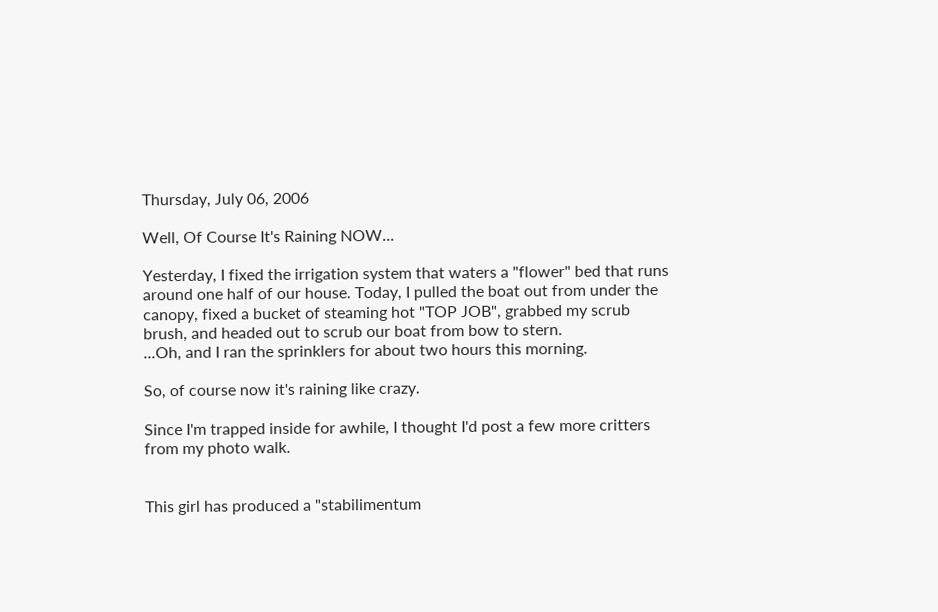Thursday, July 06, 2006

Well, Of Course It's Raining NOW...

Yesterday, I fixed the irrigation system that waters a "flower" bed that runs around one half of our house. Today, I pulled the boat out from under the canopy, fixed a bucket of steaming hot "TOP JOB", grabbed my scrub brush, and headed out to scrub our boat from bow to stern.
...Oh, and I ran the sprinklers for about two hours this morning.

So, of course now it's raining like crazy.

Since I'm trapped inside for awhile, I thought I'd post a few more critters from my photo walk.


This girl has produced a "stabilimentum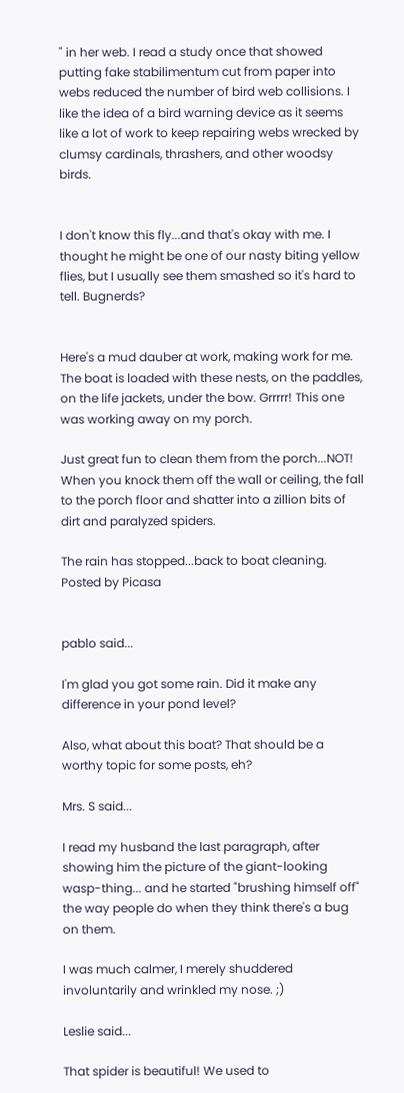" in her web. I read a study once that showed putting fake stabilimentum cut from paper into webs reduced the number of bird web collisions. I like the idea of a bird warning device as it seems like a lot of work to keep repairing webs wrecked by clumsy cardinals, thrashers, and other woodsy birds.


I don't know this fly...and that's okay with me. I thought he might be one of our nasty biting yellow flies, but I usually see them smashed so it's hard to tell. Bugnerds?


Here's a mud dauber at work, making work for me. The boat is loaded with these nests, on the paddles, on the life jackets, under the bow. Grrrrr! This one was working away on my porch.

Just great fun to clean them from the porch...NOT! When you knock them off the wall or ceiling, the fall to the porch floor and shatter into a zillion bits of dirt and paralyzed spiders.

The rain has stopped...back to boat cleaning. Posted by Picasa


pablo said...

I'm glad you got some rain. Did it make any difference in your pond level?

Also, what about this boat? That should be a worthy topic for some posts, eh?

Mrs. S said...

I read my husband the last paragraph, after showing him the picture of the giant-looking wasp-thing... and he started "brushing himself off" the way people do when they think there's a bug on them.

I was much calmer, I merely shuddered involuntarily and wrinkled my nose. ;)

Leslie said...

That spider is beautiful! We used to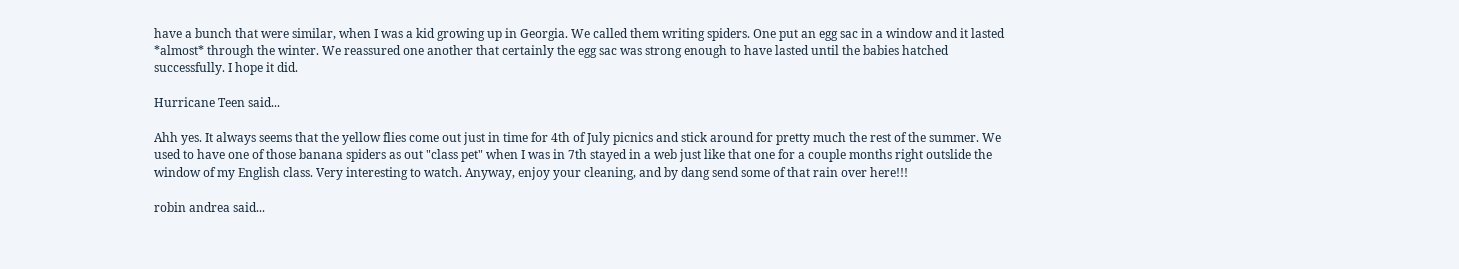have a bunch that were similar, when I was a kid growing up in Georgia. We called them writing spiders. One put an egg sac in a window and it lasted *almost* through the winter. We reassured one another that certainly the egg sac was strong enough to have lasted until the babies hatched successfully. I hope it did.

Hurricane Teen said...

Ahh yes. It always seems that the yellow flies come out just in time for 4th of July picnics and stick around for pretty much the rest of the summer. We used to have one of those banana spiders as out "class pet" when I was in 7th stayed in a web just like that one for a couple months right outslide the window of my English class. Very interesting to watch. Anyway, enjoy your cleaning, and by dang send some of that rain over here!!!

robin andrea said...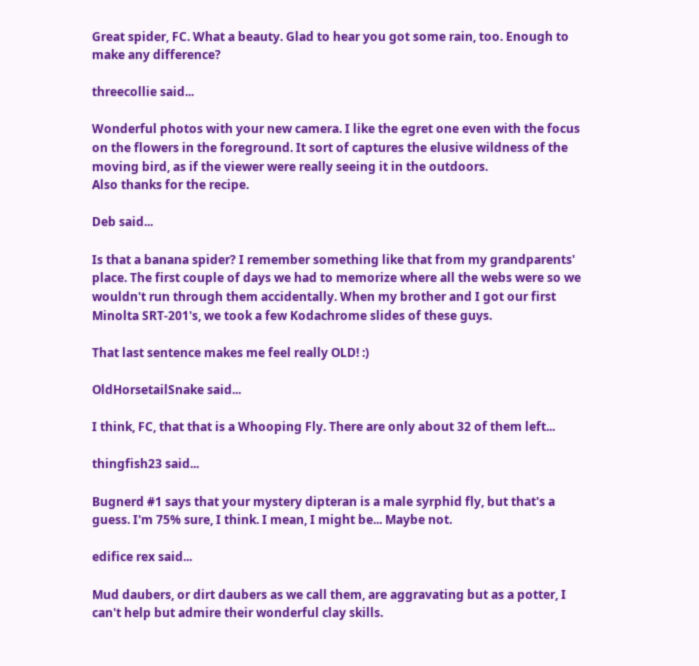Great spider, FC. What a beauty. Glad to hear you got some rain, too. Enough to make any difference?

threecollie said...

Wonderful photos with your new camera. I like the egret one even with the focus on the flowers in the foreground. It sort of captures the elusive wildness of the moving bird, as if the viewer were really seeing it in the outdoors.
Also thanks for the recipe.

Deb said...

Is that a banana spider? I remember something like that from my grandparents' place. The first couple of days we had to memorize where all the webs were so we wouldn't run through them accidentally. When my brother and I got our first Minolta SRT-201's, we took a few Kodachrome slides of these guys.

That last sentence makes me feel really OLD! :)

OldHorsetailSnake said...

I think, FC, that that is a Whooping Fly. There are only about 32 of them left...

thingfish23 said...

Bugnerd #1 says that your mystery dipteran is a male syrphid fly, but that's a guess. I'm 75% sure, I think. I mean, I might be... Maybe not.

edifice rex said...

Mud daubers, or dirt daubers as we call them, are aggravating but as a potter, I can't help but admire their wonderful clay skills.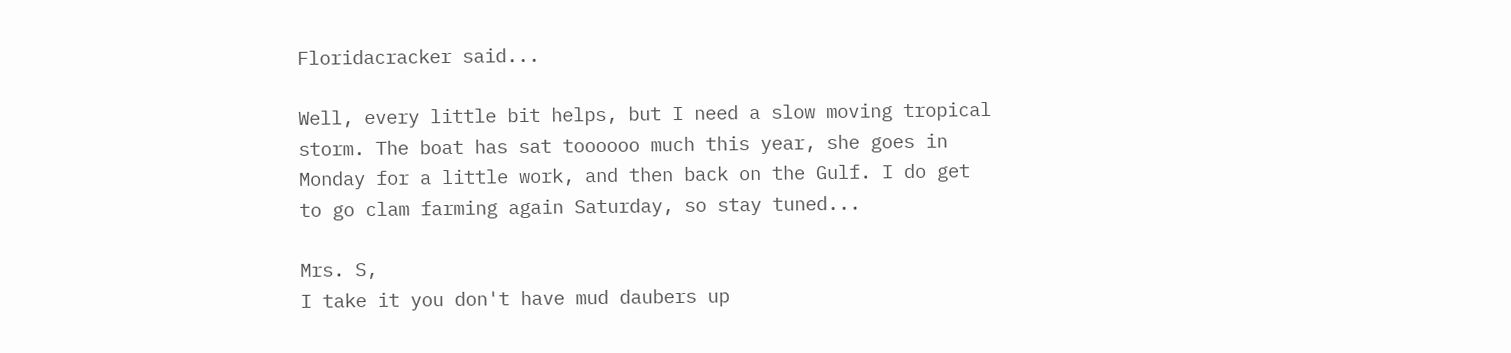Floridacracker said...

Well, every little bit helps, but I need a slow moving tropical storm. The boat has sat toooooo much this year, she goes in Monday for a little work, and then back on the Gulf. I do get to go clam farming again Saturday, so stay tuned...

Mrs. S,
I take it you don't have mud daubers up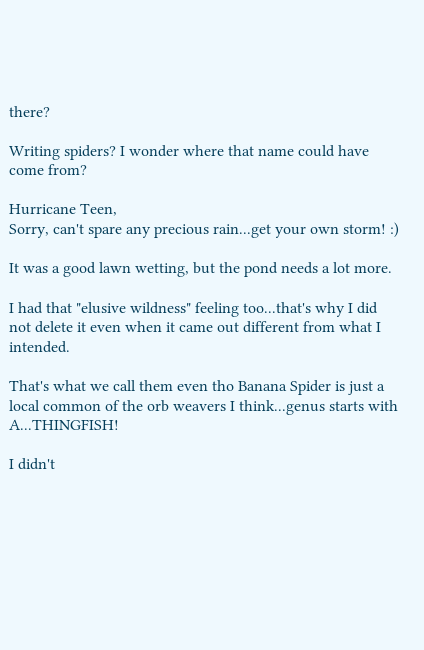there?

Writing spiders? I wonder where that name could have come from?

Hurricane Teen,
Sorry, can't spare any precious rain...get your own storm! :)

It was a good lawn wetting, but the pond needs a lot more.

I had that "elusive wildness" feeling too...that's why I did not delete it even when it came out different from what I intended.

That's what we call them even tho Banana Spider is just a local common of the orb weavers I think...genus starts with A...THINGFISH!

I didn't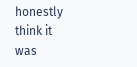honestly think it was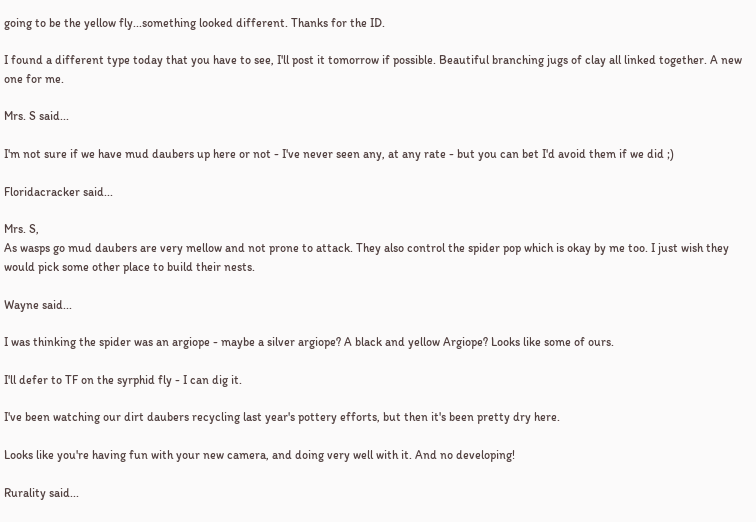going to be the yellow fly...something looked different. Thanks for the ID.

I found a different type today that you have to see, I'll post it tomorrow if possible. Beautiful branching jugs of clay all linked together. A new one for me.

Mrs. S said...

I'm not sure if we have mud daubers up here or not - I've never seen any, at any rate - but you can bet I'd avoid them if we did ;)

Floridacracker said...

Mrs. S,
As wasps go mud daubers are very mellow and not prone to attack. They also control the spider pop which is okay by me too. I just wish they would pick some other place to build their nests.

Wayne said...

I was thinking the spider was an argiope - maybe a silver argiope? A black and yellow Argiope? Looks like some of ours.

I'll defer to TF on the syrphid fly - I can dig it.

I've been watching our dirt daubers recycling last year's pottery efforts, but then it's been pretty dry here.

Looks like you're having fun with your new camera, and doing very well with it. And no developing!

Rurality said...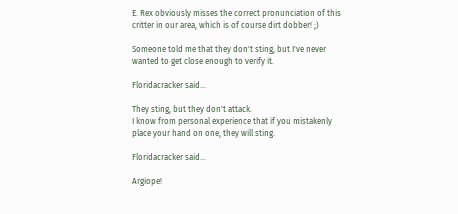E. Rex obviously misses the correct pronunciation of this critter in our area, which is of course dirt dobber! ;)

Someone told me that they don't sting, but I've never wanted to get close enough to verify it.

Floridacracker said...

They sting, but they don't attack.
I know from personal experience that if you mistakenly place your hand on one, they will sting.

Floridacracker said...

Argiope!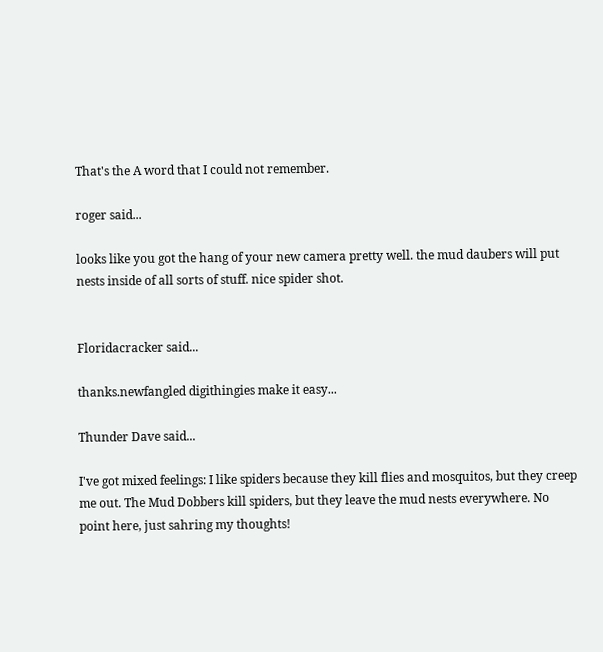That's the A word that I could not remember.

roger said...

looks like you got the hang of your new camera pretty well. the mud daubers will put nests inside of all sorts of stuff. nice spider shot.


Floridacracker said...

thanks.newfangled digithingies make it easy...

Thunder Dave said...

I've got mixed feelings: I like spiders because they kill flies and mosquitos, but they creep me out. The Mud Dobbers kill spiders, but they leave the mud nests everywhere. No point here, just sahring my thoughts!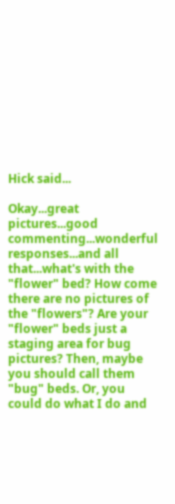Hick said...

Okay...great pictures...good commenting...wonderful responses...and all that...what's with the "flower" bed? How come there are no pictures of the "flowers"? Are your "flower" beds just a staging area for bug pictures? Then, maybe you should call them "bug" beds. Or, you could do what I do and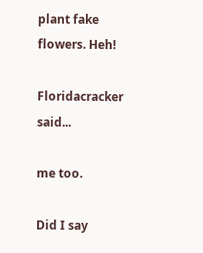plant fake flowers. Heh!

Floridacracker said...

me too.

Did I say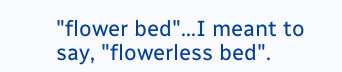"flower bed"...I meant to say, "flowerless bed".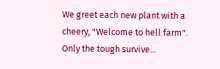We greet each new plant with a cheery, "Welcome to hell farm".
Only the tough survive...